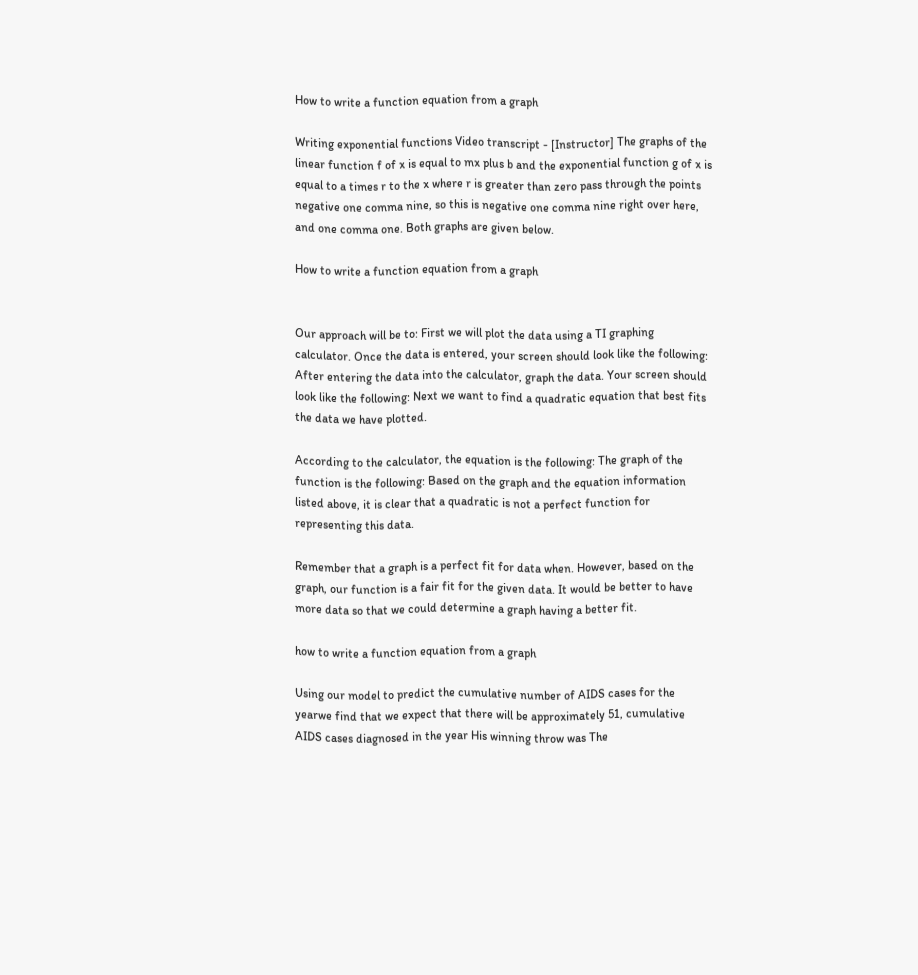How to write a function equation from a graph

Writing exponential functions Video transcript - [Instructor] The graphs of the linear function f of x is equal to mx plus b and the exponential function g of x is equal to a times r to the x where r is greater than zero pass through the points negative one comma nine, so this is negative one comma nine right over here, and one comma one. Both graphs are given below.

How to write a function equation from a graph


Our approach will be to: First we will plot the data using a TI graphing calculator. Once the data is entered, your screen should look like the following: After entering the data into the calculator, graph the data. Your screen should look like the following: Next we want to find a quadratic equation that best fits the data we have plotted.

According to the calculator, the equation is the following: The graph of the function is the following: Based on the graph and the equation information listed above, it is clear that a quadratic is not a perfect function for representing this data.

Remember that a graph is a perfect fit for data when. However, based on the graph, our function is a fair fit for the given data. It would be better to have more data so that we could determine a graph having a better fit.

how to write a function equation from a graph

Using our model to predict the cumulative number of AIDS cases for the yearwe find that we expect that there will be approximately 51, cumulative AIDS cases diagnosed in the year His winning throw was The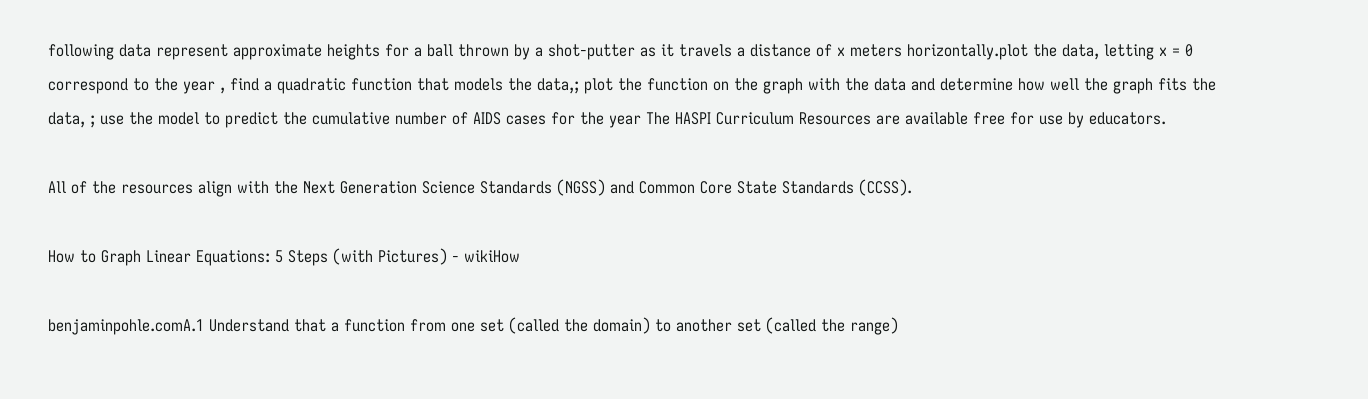following data represent approximate heights for a ball thrown by a shot-putter as it travels a distance of x meters horizontally.plot the data, letting x = 0 correspond to the year , find a quadratic function that models the data,; plot the function on the graph with the data and determine how well the graph fits the data, ; use the model to predict the cumulative number of AIDS cases for the year The HASPI Curriculum Resources are available free for use by educators.

All of the resources align with the Next Generation Science Standards (NGSS) and Common Core State Standards (CCSS).

How to Graph Linear Equations: 5 Steps (with Pictures) - wikiHow

benjaminpohle.comA.1 Understand that a function from one set (called the domain) to another set (called the range)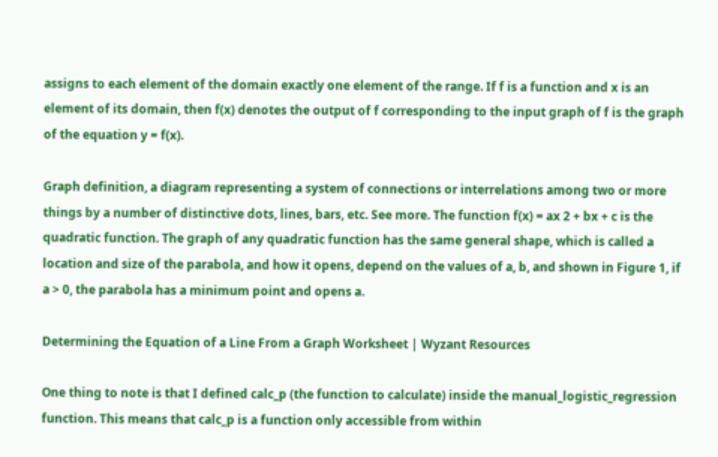assigns to each element of the domain exactly one element of the range. If f is a function and x is an element of its domain, then f(x) denotes the output of f corresponding to the input graph of f is the graph of the equation y = f(x).

Graph definition, a diagram representing a system of connections or interrelations among two or more things by a number of distinctive dots, lines, bars, etc. See more. The function f(x) = ax 2 + bx + c is the quadratic function. The graph of any quadratic function has the same general shape, which is called a location and size of the parabola, and how it opens, depend on the values of a, b, and shown in Figure 1, if a > 0, the parabola has a minimum point and opens a.

Determining the Equation of a Line From a Graph Worksheet | Wyzant Resources

One thing to note is that I defined calc_p (the function to calculate) inside the manual_logistic_regression function. This means that calc_p is a function only accessible from within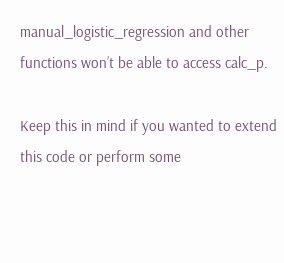manual_logistic_regression and other functions won’t be able to access calc_p.

Keep this in mind if you wanted to extend this code or perform some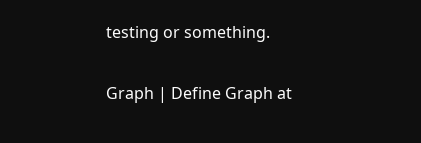testing or something.

Graph | Define Graph at